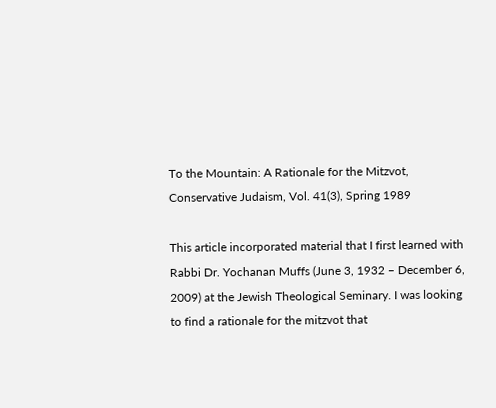To the Mountain: A Rationale for the Mitzvot, Conservative Judaism, Vol. 41(3), Spring 1989

This article incorporated material that I first learned with Rabbi Dr. Yochanan Muffs (June 3, 1932 – December 6, 2009) at the Jewish Theological Seminary. I was looking to find a rationale for the mitzvot that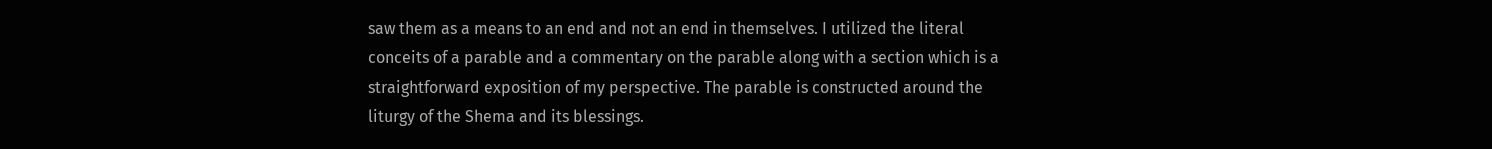saw them as a means to an end and not an end in themselves. I utilized the literal conceits of a parable and a commentary on the parable along with a section which is a straightforward exposition of my perspective. The parable is constructed around the liturgy of the Shema and its blessings.